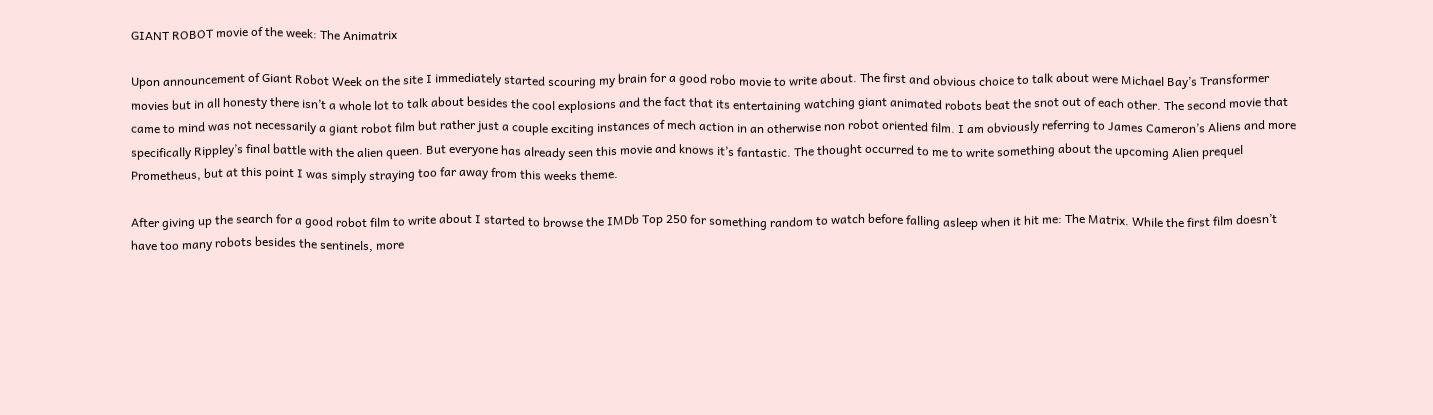GIANT ROBOT movie of the week: The Animatrix

Upon announcement of Giant Robot Week on the site I immediately started scouring my brain for a good robo movie to write about. The first and obvious choice to talk about were Michael Bay’s Transformer movies but in all honesty there isn’t a whole lot to talk about besides the cool explosions and the fact that its entertaining watching giant animated robots beat the snot out of each other. The second movie that came to mind was not necessarily a giant robot film but rather just a couple exciting instances of mech action in an otherwise non robot oriented film. I am obviously referring to James Cameron’s Aliens and more specifically Rippley’s final battle with the alien queen. But everyone has already seen this movie and knows it’s fantastic. The thought occurred to me to write something about the upcoming Alien prequel Prometheus, but at this point I was simply straying too far away from this weeks theme.

After giving up the search for a good robot film to write about I started to browse the IMDb Top 250 for something random to watch before falling asleep when it hit me: The Matrix. While the first film doesn’t have too many robots besides the sentinels, more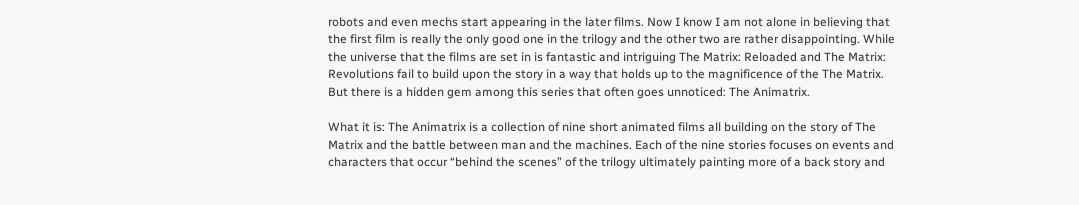robots and even mechs start appearing in the later films. Now I know I am not alone in believing that the first film is really the only good one in the trilogy and the other two are rather disappointing. While the universe that the films are set in is fantastic and intriguing The Matrix: Reloaded and The Matrix: Revolutions fail to build upon the story in a way that holds up to the magnificence of the The Matrix. But there is a hidden gem among this series that often goes unnoticed: The Animatrix.

What it is: The Animatrix is a collection of nine short animated films all building on the story of The Matrix and the battle between man and the machines. Each of the nine stories focuses on events and characters that occur “behind the scenes” of the trilogy ultimately painting more of a back story and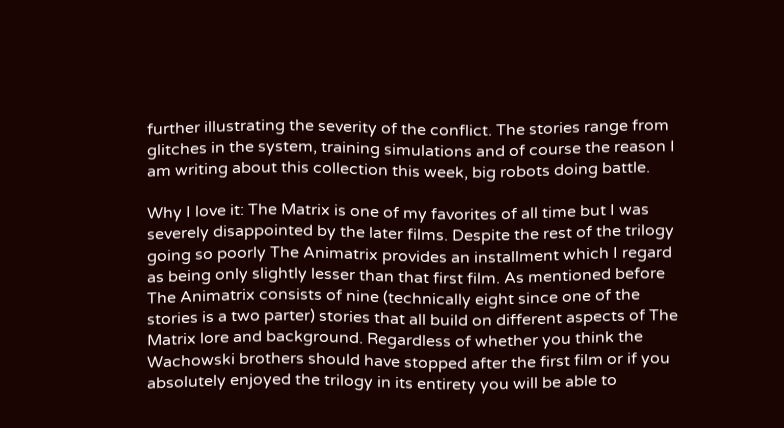further illustrating the severity of the conflict. The stories range from glitches in the system, training simulations and of course the reason I am writing about this collection this week, big robots doing battle.

Why I love it: The Matrix is one of my favorites of all time but I was severely disappointed by the later films. Despite the rest of the trilogy going so poorly The Animatrix provides an installment which I regard as being only slightly lesser than that first film. As mentioned before The Animatrix consists of nine (technically eight since one of the stories is a two parter) stories that all build on different aspects of The Matrix lore and background. Regardless of whether you think the Wachowski brothers should have stopped after the first film or if you absolutely enjoyed the trilogy in its entirety you will be able to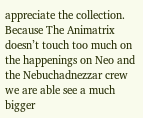appreciate the collection. Because The Animatrix doesn’t touch too much on the happenings on Neo and the Nebuchadnezzar crew we are able see a much bigger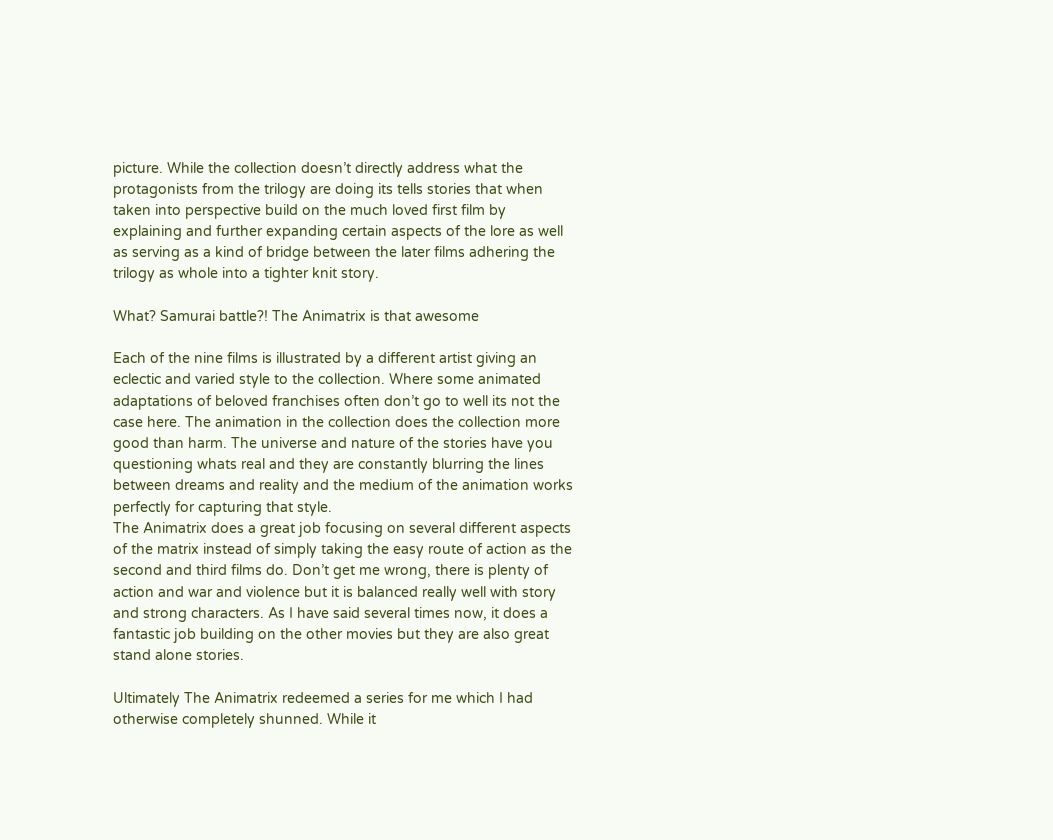picture. While the collection doesn’t directly address what the protagonists from the trilogy are doing its tells stories that when taken into perspective build on the much loved first film by explaining and further expanding certain aspects of the lore as well as serving as a kind of bridge between the later films adhering the trilogy as whole into a tighter knit story.

What? Samurai battle?! The Animatrix is that awesome

Each of the nine films is illustrated by a different artist giving an eclectic and varied style to the collection. Where some animated adaptations of beloved franchises often don’t go to well its not the case here. The animation in the collection does the collection more good than harm. The universe and nature of the stories have you questioning whats real and they are constantly blurring the lines between dreams and reality and the medium of the animation works perfectly for capturing that style.
The Animatrix does a great job focusing on several different aspects of the matrix instead of simply taking the easy route of action as the second and third films do. Don’t get me wrong, there is plenty of action and war and violence but it is balanced really well with story and strong characters. As I have said several times now, it does a fantastic job building on the other movies but they are also great stand alone stories.

Ultimately The Animatrix redeemed a series for me which I had otherwise completely shunned. While it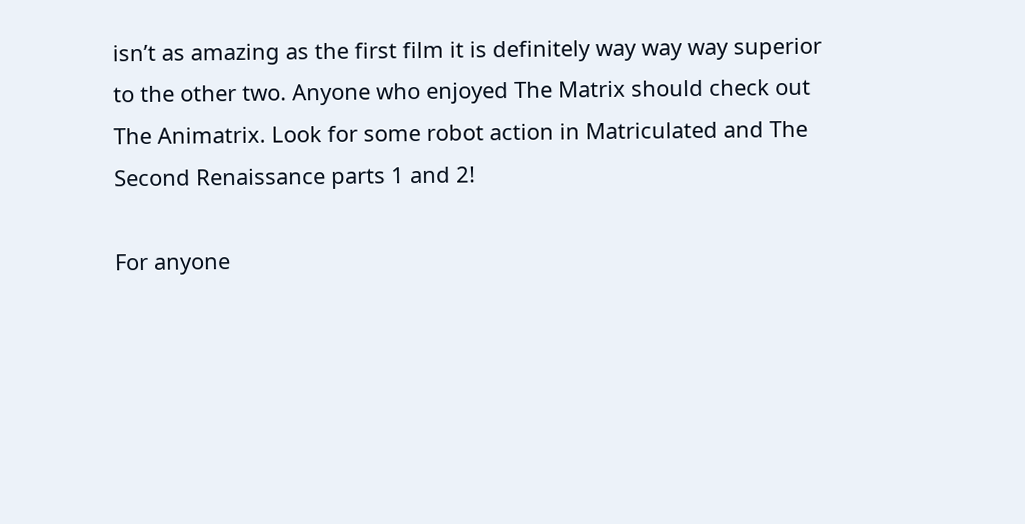isn’t as amazing as the first film it is definitely way way way superior to the other two. Anyone who enjoyed The Matrix should check out The Animatrix. Look for some robot action in Matriculated and The Second Renaissance parts 1 and 2!

For anyone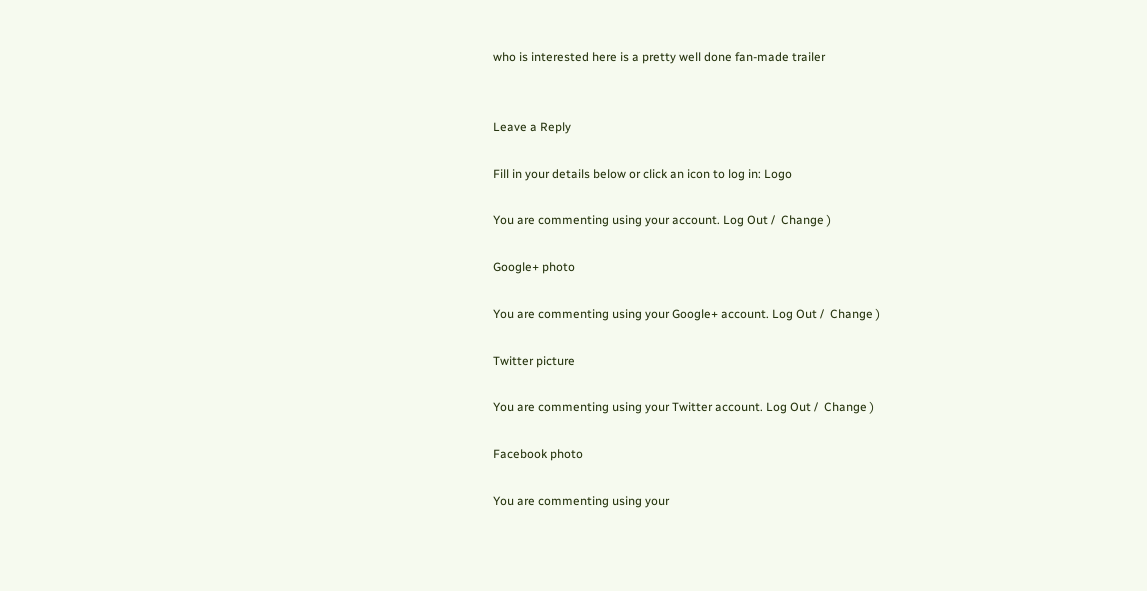who is interested here is a pretty well done fan-made trailer


Leave a Reply

Fill in your details below or click an icon to log in: Logo

You are commenting using your account. Log Out /  Change )

Google+ photo

You are commenting using your Google+ account. Log Out /  Change )

Twitter picture

You are commenting using your Twitter account. Log Out /  Change )

Facebook photo

You are commenting using your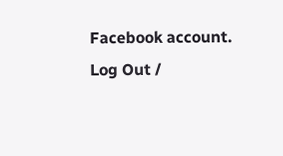Facebook account. Log Out /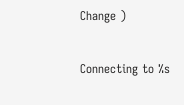Change )

Connecting to %s